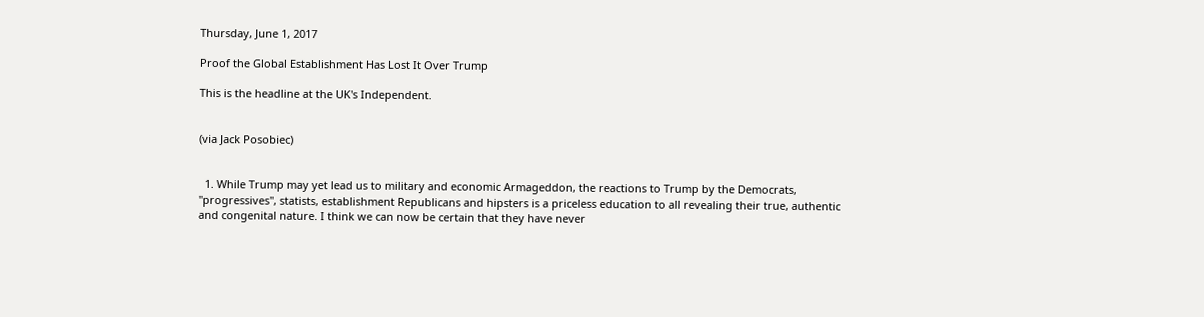Thursday, June 1, 2017

Proof the Global Establishment Has Lost It Over Trump

This is the headline at the UK's Independent.


(via Jack Posobiec)


  1. While Trump may yet lead us to military and economic Armageddon, the reactions to Trump by the Democrats, "progressives", statists, establishment Republicans and hipsters is a priceless education to all revealing their true, authentic and congenital nature. I think we can now be certain that they have never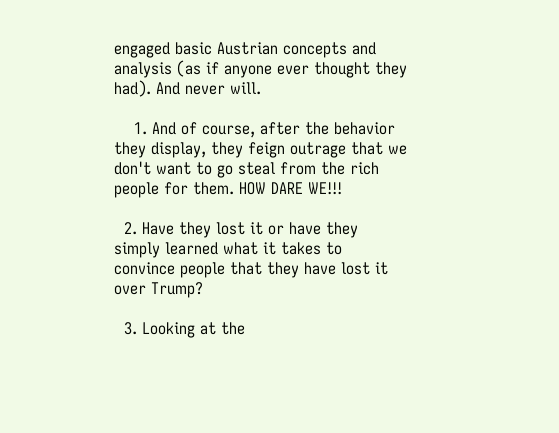engaged basic Austrian concepts and analysis (as if anyone ever thought they had). And never will.

    1. And of course, after the behavior they display, they feign outrage that we don't want to go steal from the rich people for them. HOW DARE WE!!!

  2. Have they lost it or have they simply learned what it takes to convince people that they have lost it over Trump?

  3. Looking at the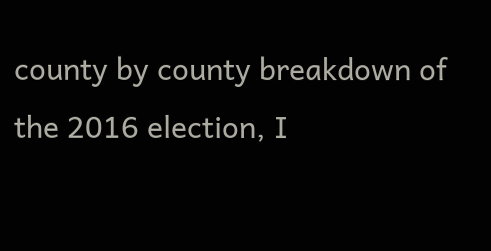county by county breakdown of the 2016 election, I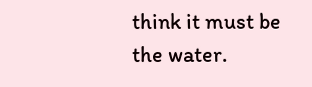think it must be the water.